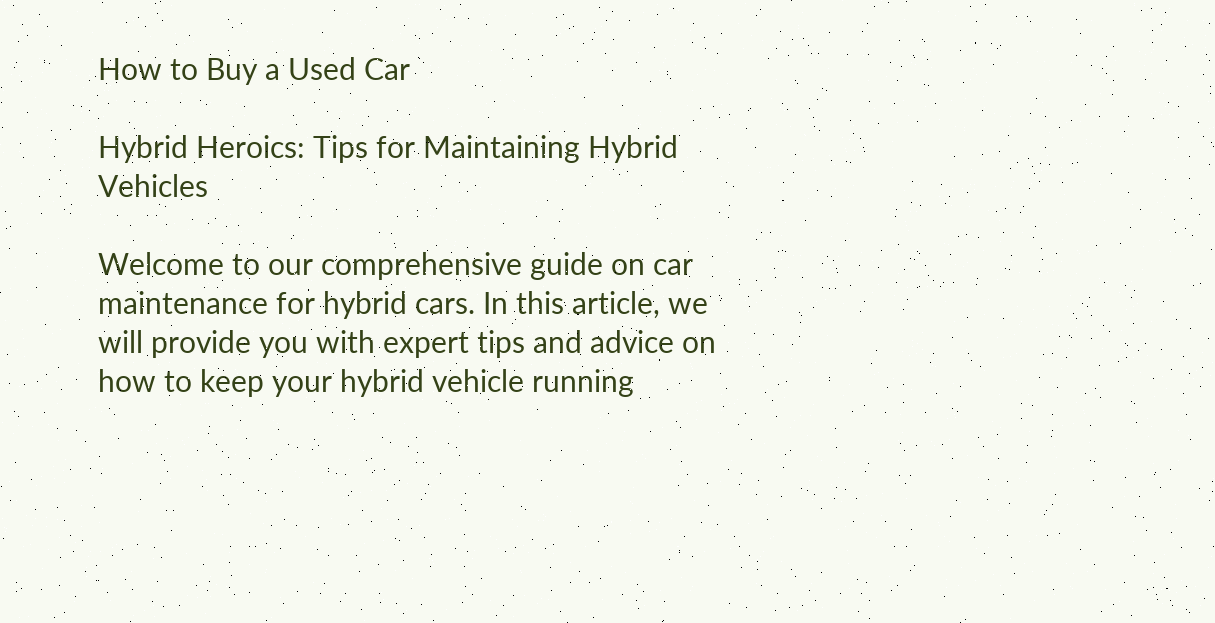How to Buy a Used Car

Hybrid Heroics: Tips for Maintaining Hybrid Vehicles

Welcome to our comprehensive guide on car maintenance for hybrid cars. In this article, we will provide you with expert tips and advice on how to keep your hybrid vehicle running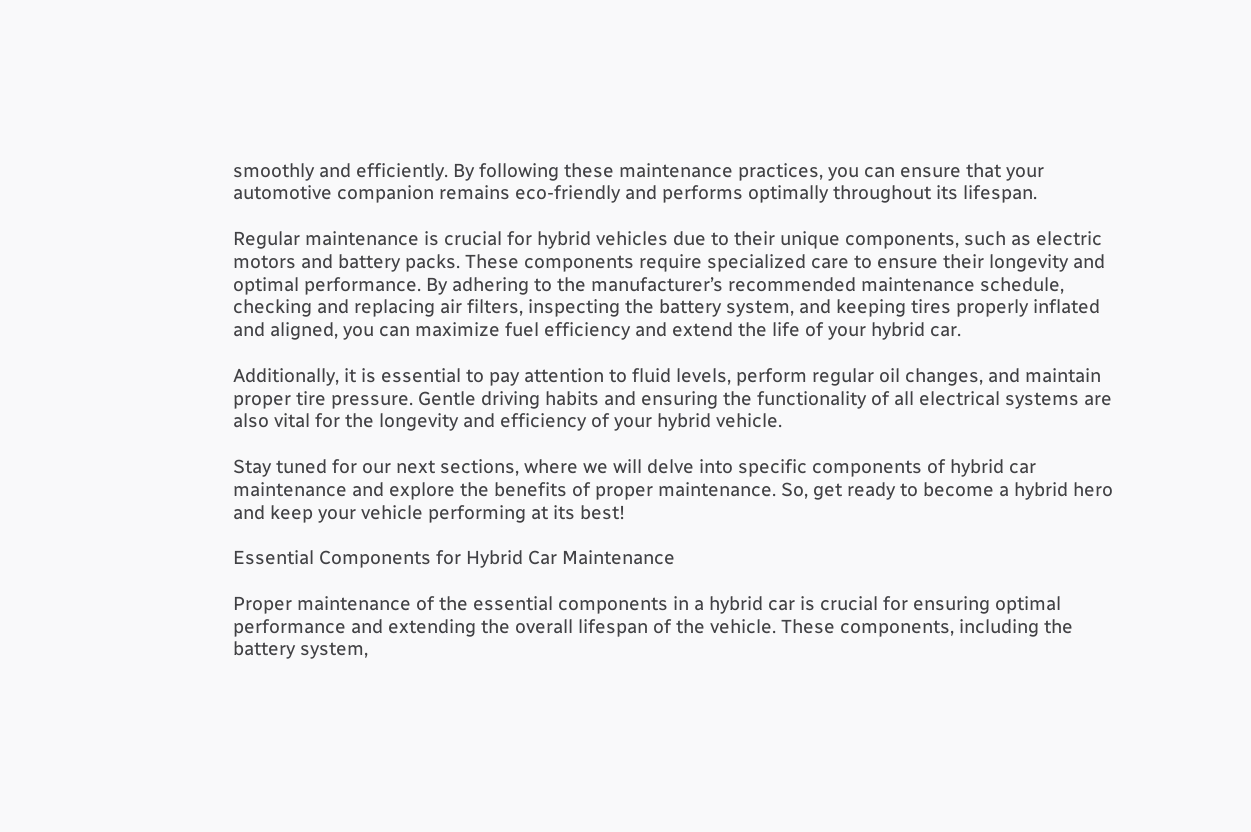smoothly and efficiently. By following these maintenance practices, you can ensure that your automotive companion remains eco-friendly and performs optimally throughout its lifespan.

Regular maintenance is crucial for hybrid vehicles due to their unique components, such as electric motors and battery packs. These components require specialized care to ensure their longevity and optimal performance. By adhering to the manufacturer’s recommended maintenance schedule, checking and replacing air filters, inspecting the battery system, and keeping tires properly inflated and aligned, you can maximize fuel efficiency and extend the life of your hybrid car.

Additionally, it is essential to pay attention to fluid levels, perform regular oil changes, and maintain proper tire pressure. Gentle driving habits and ensuring the functionality of all electrical systems are also vital for the longevity and efficiency of your hybrid vehicle.

Stay tuned for our next sections, where we will delve into specific components of hybrid car maintenance and explore the benefits of proper maintenance. So, get ready to become a hybrid hero and keep your vehicle performing at its best!

Essential Components for Hybrid Car Maintenance

Proper maintenance of the essential components in a hybrid car is crucial for ensuring optimal performance and extending the overall lifespan of the vehicle. These components, including the battery system,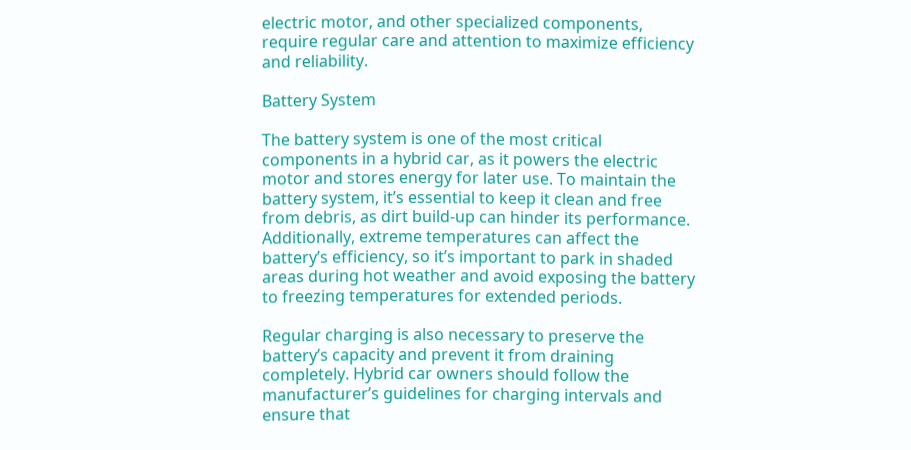electric motor, and other specialized components, require regular care and attention to maximize efficiency and reliability.

Battery System

The battery system is one of the most critical components in a hybrid car, as it powers the electric motor and stores energy for later use. To maintain the battery system, it’s essential to keep it clean and free from debris, as dirt build-up can hinder its performance. Additionally, extreme temperatures can affect the battery’s efficiency, so it’s important to park in shaded areas during hot weather and avoid exposing the battery to freezing temperatures for extended periods.

Regular charging is also necessary to preserve the battery’s capacity and prevent it from draining completely. Hybrid car owners should follow the manufacturer’s guidelines for charging intervals and ensure that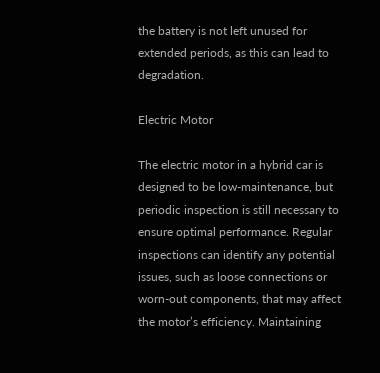the battery is not left unused for extended periods, as this can lead to degradation.

Electric Motor

The electric motor in a hybrid car is designed to be low-maintenance, but periodic inspection is still necessary to ensure optimal performance. Regular inspections can identify any potential issues, such as loose connections or worn-out components, that may affect the motor’s efficiency. Maintaining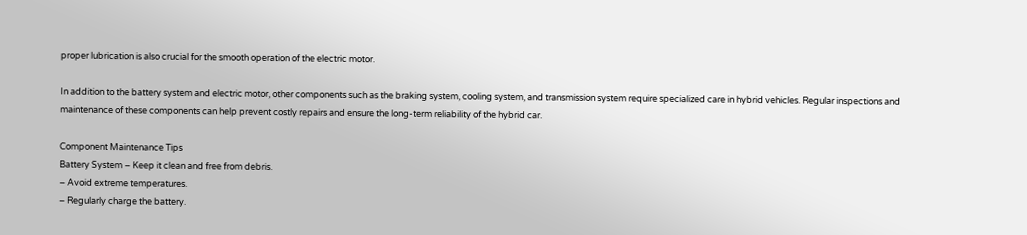proper lubrication is also crucial for the smooth operation of the electric motor.

In addition to the battery system and electric motor, other components such as the braking system, cooling system, and transmission system require specialized care in hybrid vehicles. Regular inspections and maintenance of these components can help prevent costly repairs and ensure the long-term reliability of the hybrid car.

Component Maintenance Tips
Battery System – Keep it clean and free from debris.
– Avoid extreme temperatures.
– Regularly charge the battery.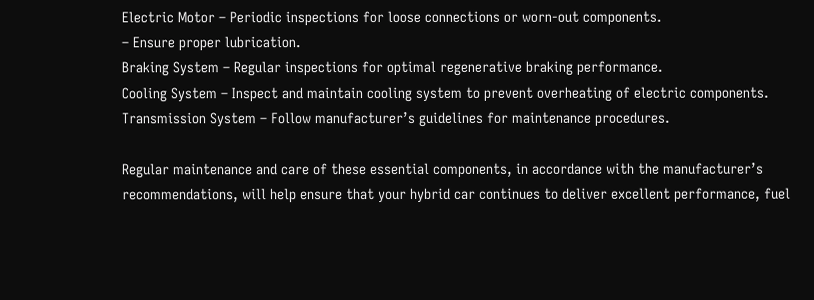Electric Motor – Periodic inspections for loose connections or worn-out components.
– Ensure proper lubrication.
Braking System – Regular inspections for optimal regenerative braking performance.
Cooling System – Inspect and maintain cooling system to prevent overheating of electric components.
Transmission System – Follow manufacturer’s guidelines for maintenance procedures.

Regular maintenance and care of these essential components, in accordance with the manufacturer’s recommendations, will help ensure that your hybrid car continues to deliver excellent performance, fuel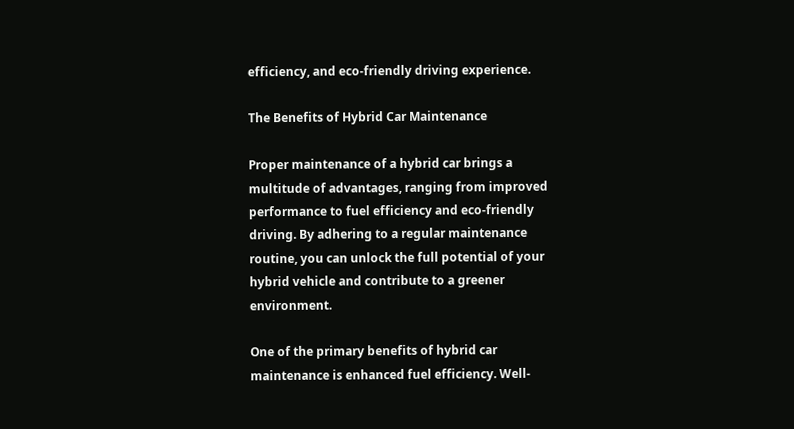efficiency, and eco-friendly driving experience.

The Benefits of Hybrid Car Maintenance

Proper maintenance of a hybrid car brings a multitude of advantages, ranging from improved performance to fuel efficiency and eco-friendly driving. By adhering to a regular maintenance routine, you can unlock the full potential of your hybrid vehicle and contribute to a greener environment.

One of the primary benefits of hybrid car maintenance is enhanced fuel efficiency. Well-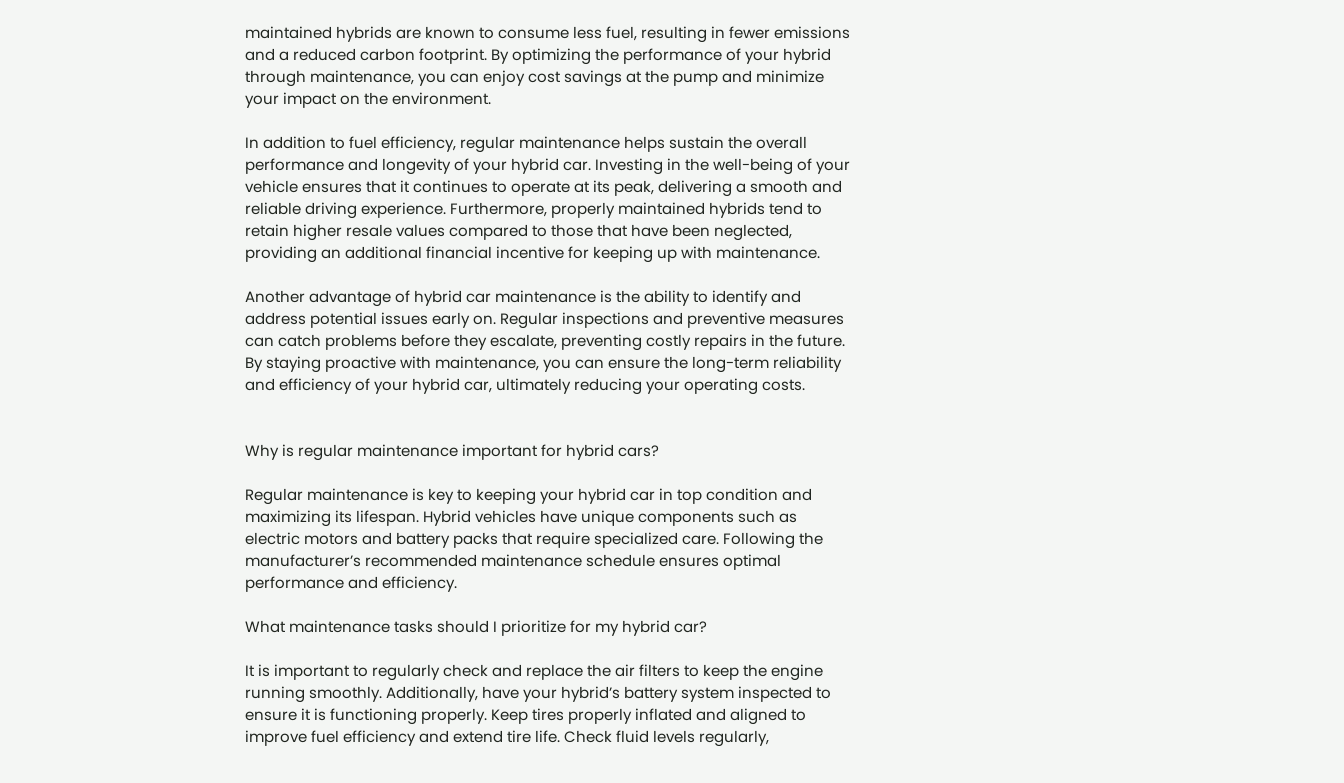maintained hybrids are known to consume less fuel, resulting in fewer emissions and a reduced carbon footprint. By optimizing the performance of your hybrid through maintenance, you can enjoy cost savings at the pump and minimize your impact on the environment.

In addition to fuel efficiency, regular maintenance helps sustain the overall performance and longevity of your hybrid car. Investing in the well-being of your vehicle ensures that it continues to operate at its peak, delivering a smooth and reliable driving experience. Furthermore, properly maintained hybrids tend to retain higher resale values compared to those that have been neglected, providing an additional financial incentive for keeping up with maintenance.

Another advantage of hybrid car maintenance is the ability to identify and address potential issues early on. Regular inspections and preventive measures can catch problems before they escalate, preventing costly repairs in the future. By staying proactive with maintenance, you can ensure the long-term reliability and efficiency of your hybrid car, ultimately reducing your operating costs.


Why is regular maintenance important for hybrid cars?

Regular maintenance is key to keeping your hybrid car in top condition and maximizing its lifespan. Hybrid vehicles have unique components such as electric motors and battery packs that require specialized care. Following the manufacturer’s recommended maintenance schedule ensures optimal performance and efficiency.

What maintenance tasks should I prioritize for my hybrid car?

It is important to regularly check and replace the air filters to keep the engine running smoothly. Additionally, have your hybrid’s battery system inspected to ensure it is functioning properly. Keep tires properly inflated and aligned to improve fuel efficiency and extend tire life. Check fluid levels regularly,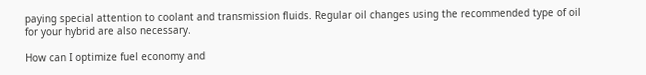paying special attention to coolant and transmission fluids. Regular oil changes using the recommended type of oil for your hybrid are also necessary.

How can I optimize fuel economy and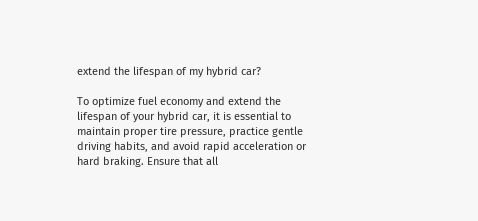extend the lifespan of my hybrid car?

To optimize fuel economy and extend the lifespan of your hybrid car, it is essential to maintain proper tire pressure, practice gentle driving habits, and avoid rapid acceleration or hard braking. Ensure that all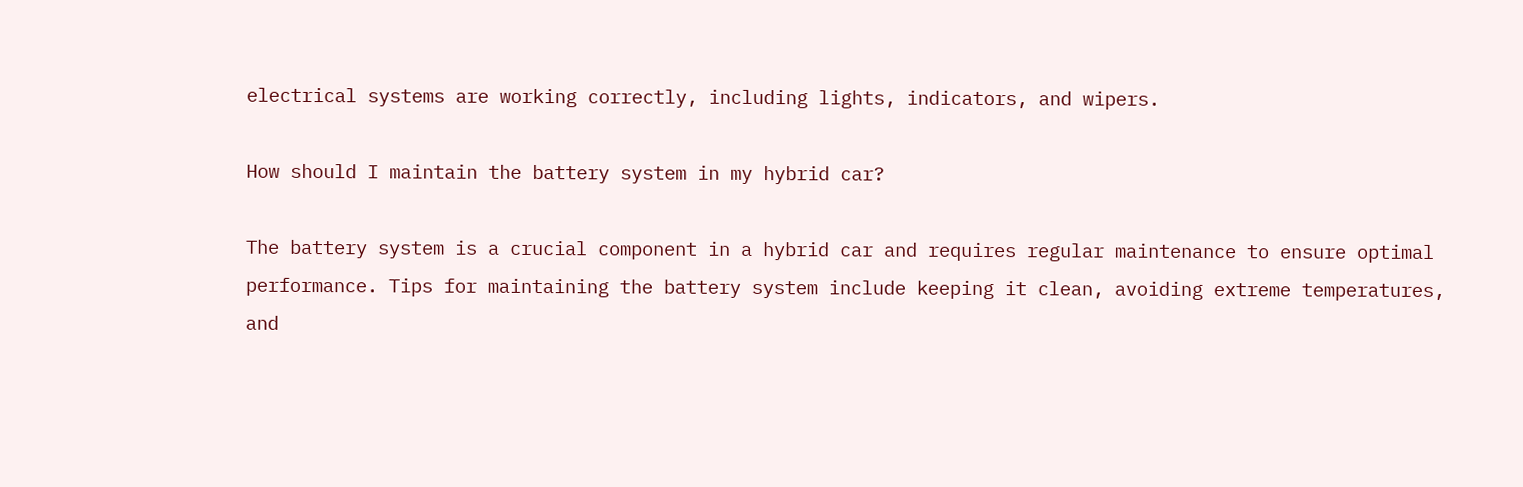electrical systems are working correctly, including lights, indicators, and wipers.

How should I maintain the battery system in my hybrid car?

The battery system is a crucial component in a hybrid car and requires regular maintenance to ensure optimal performance. Tips for maintaining the battery system include keeping it clean, avoiding extreme temperatures, and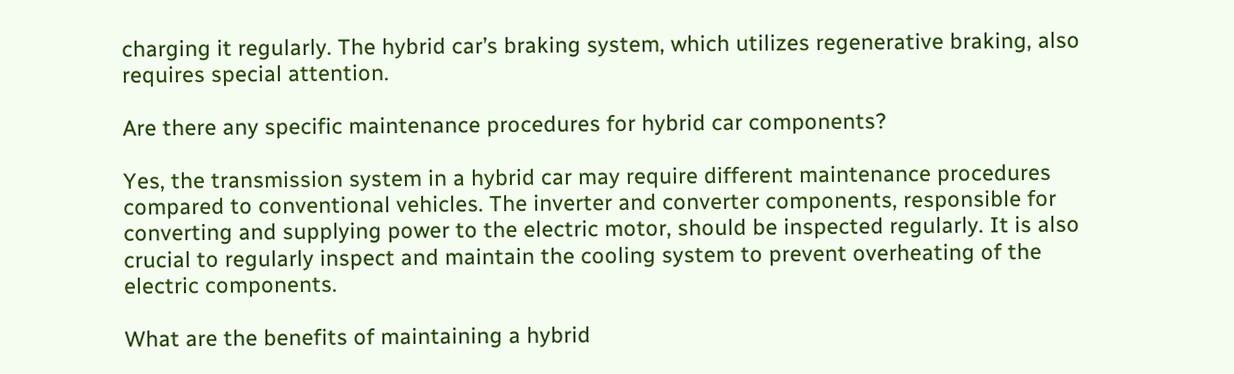charging it regularly. The hybrid car’s braking system, which utilizes regenerative braking, also requires special attention.

Are there any specific maintenance procedures for hybrid car components?

Yes, the transmission system in a hybrid car may require different maintenance procedures compared to conventional vehicles. The inverter and converter components, responsible for converting and supplying power to the electric motor, should be inspected regularly. It is also crucial to regularly inspect and maintain the cooling system to prevent overheating of the electric components.

What are the benefits of maintaining a hybrid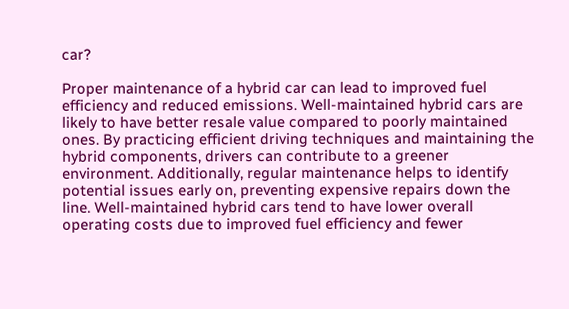car?

Proper maintenance of a hybrid car can lead to improved fuel efficiency and reduced emissions. Well-maintained hybrid cars are likely to have better resale value compared to poorly maintained ones. By practicing efficient driving techniques and maintaining the hybrid components, drivers can contribute to a greener environment. Additionally, regular maintenance helps to identify potential issues early on, preventing expensive repairs down the line. Well-maintained hybrid cars tend to have lower overall operating costs due to improved fuel efficiency and fewer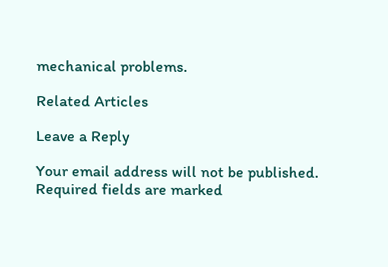mechanical problems.

Related Articles

Leave a Reply

Your email address will not be published. Required fields are marked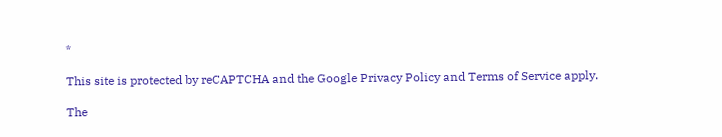*

This site is protected by reCAPTCHA and the Google Privacy Policy and Terms of Service apply.

The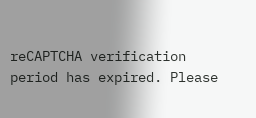reCAPTCHA verification period has expired. Please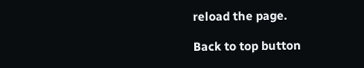reload the page.

Back to top button